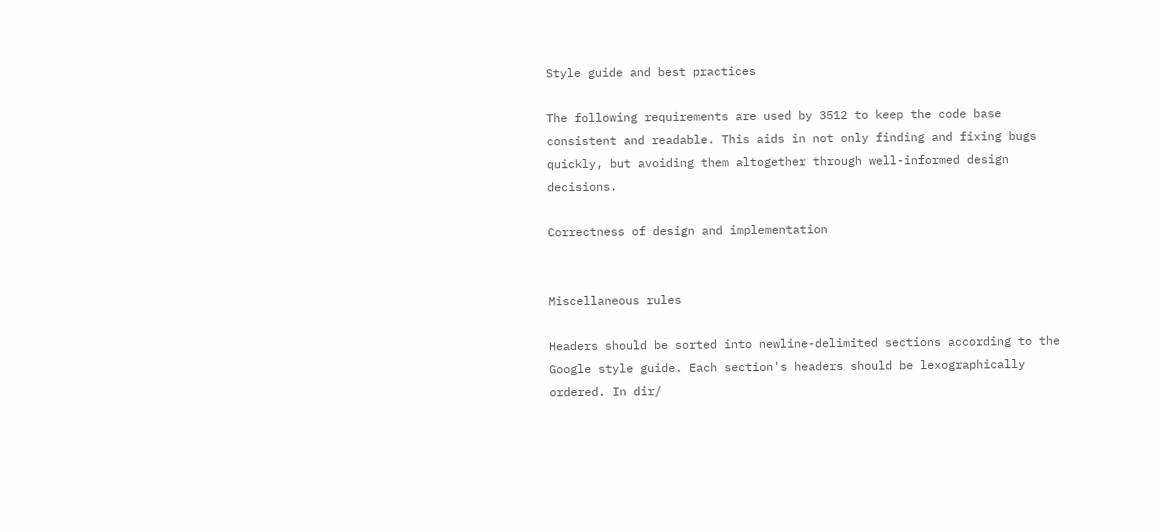Style guide and best practices

The following requirements are used by 3512 to keep the code base consistent and readable. This aids in not only finding and fixing bugs quickly, but avoiding them altogether through well-informed design decisions.

Correctness of design and implementation


Miscellaneous rules

Headers should be sorted into newline-delimited sections according to the Google style guide. Each section's headers should be lexographically ordered. In dir/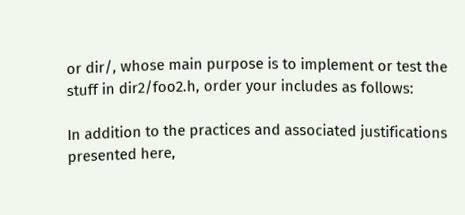or dir/, whose main purpose is to implement or test the stuff in dir2/foo2.h, order your includes as follows:

In addition to the practices and associated justifications presented here,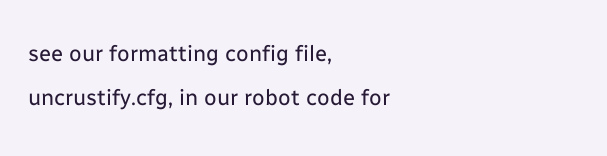see our formatting config file, uncrustify.cfg, in our robot code for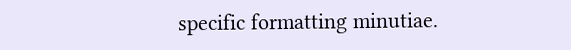specific formatting minutiae.